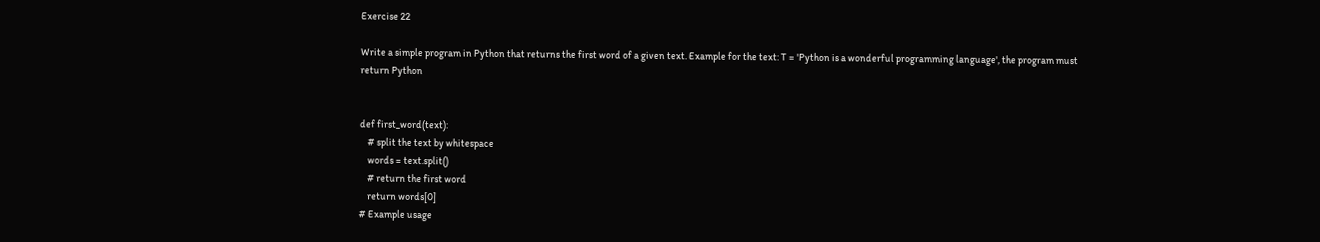Exercise 22

Write a simple program in Python that returns the first word of a given text. Example for the text: T = 'Python is a wonderful programming language', the program must return Python


def first_word(text):
    # split the text by whitespace
    words = text.split()
    # return the first word
    return words[0]
# Example usage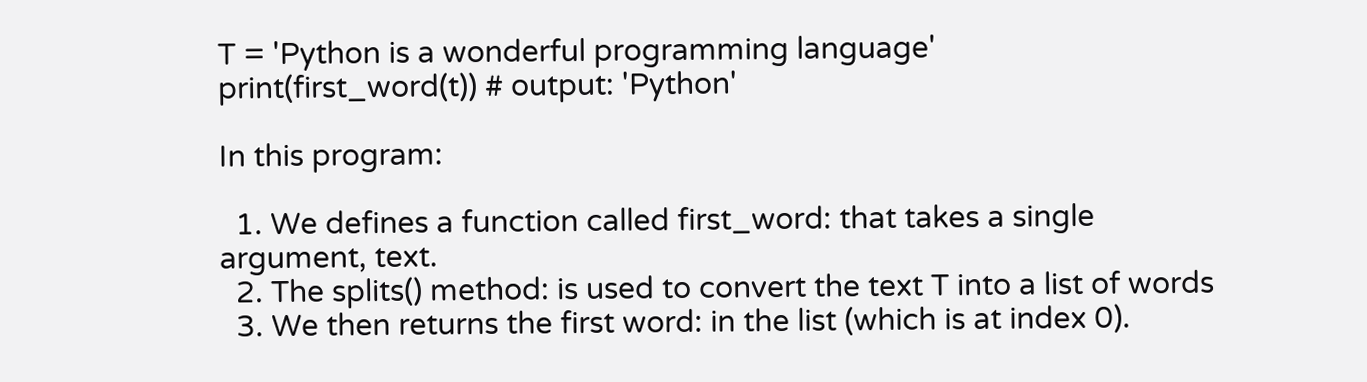T = 'Python is a wonderful programming language'
print(first_word(t)) # output: 'Python'

In this program:

  1. We defines a function called first_word: that takes a single argument, text.
  2. The splits() method: is used to convert the text T into a list of words
  3. We then returns the first word: in the list (which is at index 0).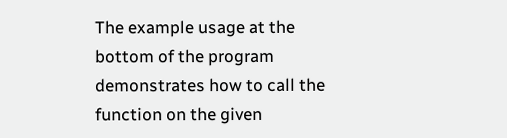The example usage at the bottom of the program demonstrates how to call the function on the given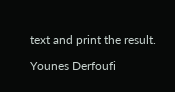text and print the result.

Younes Derfoufi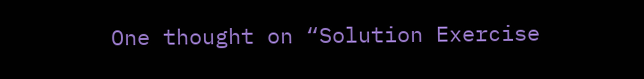One thought on “Solution Exercise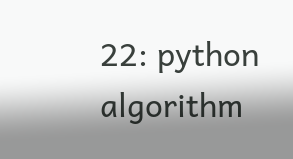22: python algorithm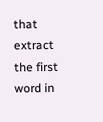that extract the first word in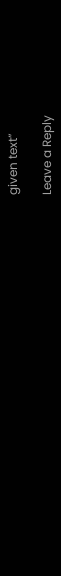given text”

Leave a Reply